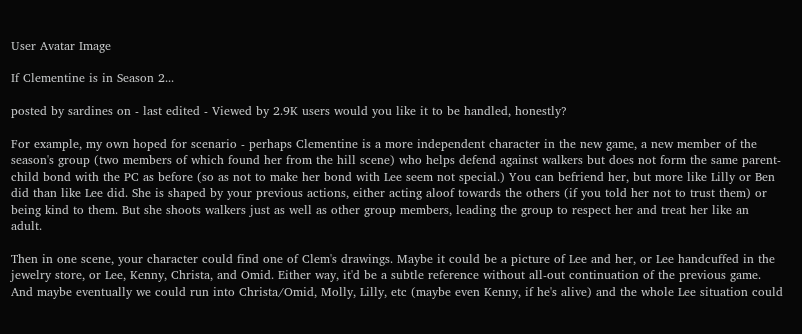User Avatar Image

If Clementine is in Season 2...

posted by sardines on - last edited - Viewed by 2.9K users would you like it to be handled, honestly?

For example, my own hoped for scenario - perhaps Clementine is a more independent character in the new game, a new member of the season's group (two members of which found her from the hill scene) who helps defend against walkers but does not form the same parent-child bond with the PC as before (so as not to make her bond with Lee seem not special.) You can befriend her, but more like Lilly or Ben did than like Lee did. She is shaped by your previous actions, either acting aloof towards the others (if you told her not to trust them) or being kind to them. But she shoots walkers just as well as other group members, leading the group to respect her and treat her like an adult.

Then in one scene, your character could find one of Clem's drawings. Maybe it could be a picture of Lee and her, or Lee handcuffed in the jewelry store, or Lee, Kenny, Christa, and Omid. Either way, it'd be a subtle reference without all-out continuation of the previous game. And maybe eventually we could run into Christa/Omid, Molly, Lilly, etc (maybe even Kenny, if he's alive) and the whole Lee situation could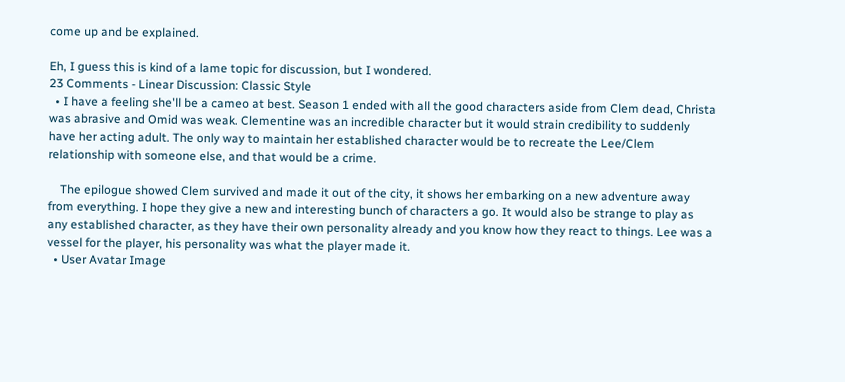come up and be explained.

Eh, I guess this is kind of a lame topic for discussion, but I wondered.
23 Comments - Linear Discussion: Classic Style
  • I have a feeling she'll be a cameo at best. Season 1 ended with all the good characters aside from Clem dead, Christa was abrasive and Omid was weak. Clementine was an incredible character but it would strain credibility to suddenly have her acting adult. The only way to maintain her established character would be to recreate the Lee/Clem relationship with someone else, and that would be a crime.

    The epilogue showed Clem survived and made it out of the city, it shows her embarking on a new adventure away from everything. I hope they give a new and interesting bunch of characters a go. It would also be strange to play as any established character, as they have their own personality already and you know how they react to things. Lee was a vessel for the player, his personality was what the player made it.
  • User Avatar Image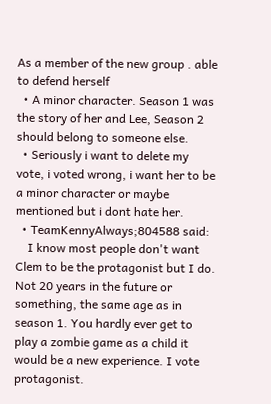As a member of the new group . able to defend herself
  • A minor character. Season 1 was the story of her and Lee, Season 2 should belong to someone else.
  • Seriously i want to delete my vote, i voted wrong, i want her to be a minor character or maybe mentioned but i dont hate her.
  • TeamKennyAlways;804588 said:
    I know most people don't want Clem to be the protagonist but I do. Not 20 years in the future or something, the same age as in season 1. You hardly ever get to play a zombie game as a child it would be a new experience. I vote protagonist.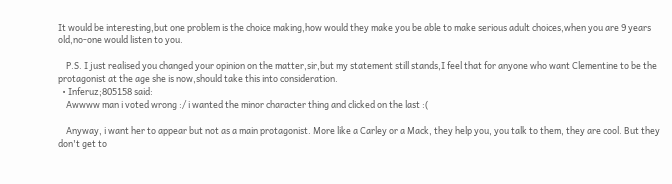It would be interesting,but one problem is the choice making,how would they make you be able to make serious adult choices,when you are 9 years old,no-one would listen to you.

    P.S. I just realised you changed your opinion on the matter,sir,but my statement still stands,I feel that for anyone who want Clementine to be the protagonist at the age she is now,should take this into consideration.
  • Inferuz;805158 said:
    Awwww man i voted wrong :/ i wanted the minor character thing and clicked on the last :(

    Anyway, i want her to appear but not as a main protagonist. More like a Carley or a Mack, they help you, you talk to them, they are cool. But they don't get to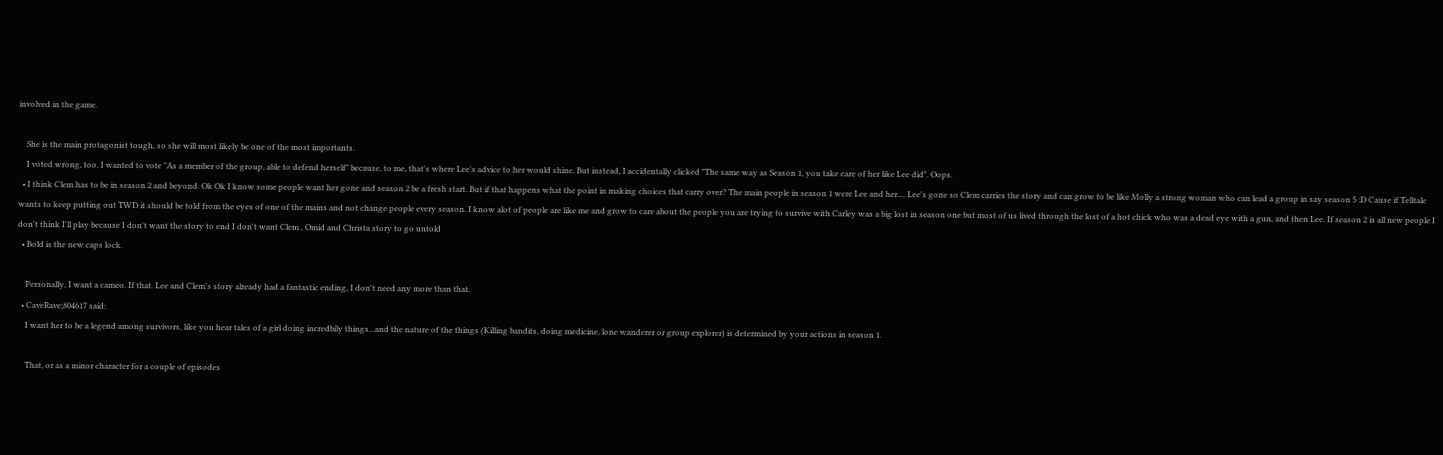involved in the game.

    She is the main protagonist tough, so she will most likely be one of the most importants.
    I voted wrong, too. I wanted to vote "As a member of the group, able to defend herself" because, to me, that's where Lee's advice to her would shine. But instead, I accidentally clicked "The same way as Season 1, you take care of her like Lee did". Oops.
  • I think Clem has to be in season 2 and beyond. Ok Ok I know some people want her gone and season 2 be a fresh start. But if that happens what the point in making choices that carry over? The main people in season 1 were Lee and her.... Lee's gone so Clem carries the story and can grow to be like Molly a strong woman who can lead a group in say season 5 :D Cause if Telltale wants to keep putting out TWD it should be told from the eyes of one of the mains and not change people every season. I know alot of people are like me and grow to care about the people you are trying to survive with Carley was a big lost in season one but most of us lived through the lost of a hot chick who was a dead eye with a gun, and then Lee. If season 2 is all new people I don't think I'll play because I don't want the story to end I don't want Clem , Omid and Christa story to go untold
  • Bold is the new caps lock.

    Personally, I want a cameo. If that. Lee and Clem's story already had a fantastic ending, I don't need any more than that.
  • CaveRave;804617 said:
    I want her to be a legend among survivors, like you hear tales of a girl doing incredbily things...and the nature of the things (Killing bandits, doing medicine, lone wanderer or group explorer) is determined by your actions in season 1.

    That, or as a minor character for a couple of episodes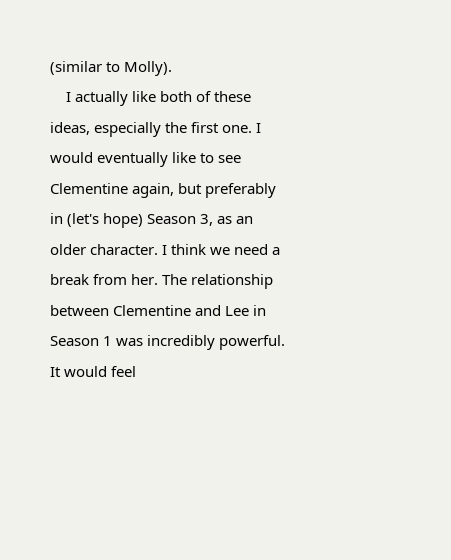(similar to Molly).
    I actually like both of these ideas, especially the first one. I would eventually like to see Clementine again, but preferably in (let's hope) Season 3, as an older character. I think we need a break from her. The relationship between Clementine and Lee in Season 1 was incredibly powerful. It would feel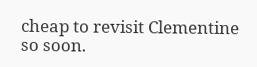cheap to revisit Clementine so soon.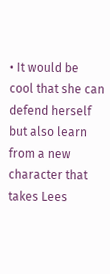• It would be cool that she can defend herself but also learn from a new character that takes Lees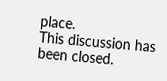place.
This discussion has been closed.